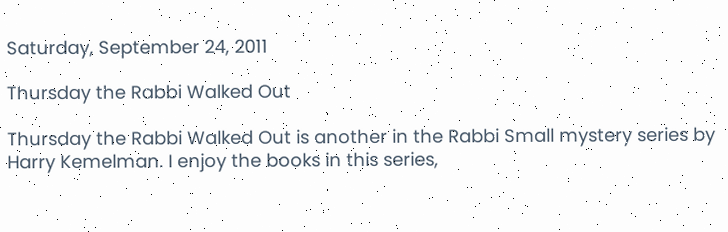Saturday, September 24, 2011

Thursday the Rabbi Walked Out

Thursday the Rabbi Walked Out is another in the Rabbi Small mystery series by Harry Kemelman. I enjoy the books in this series,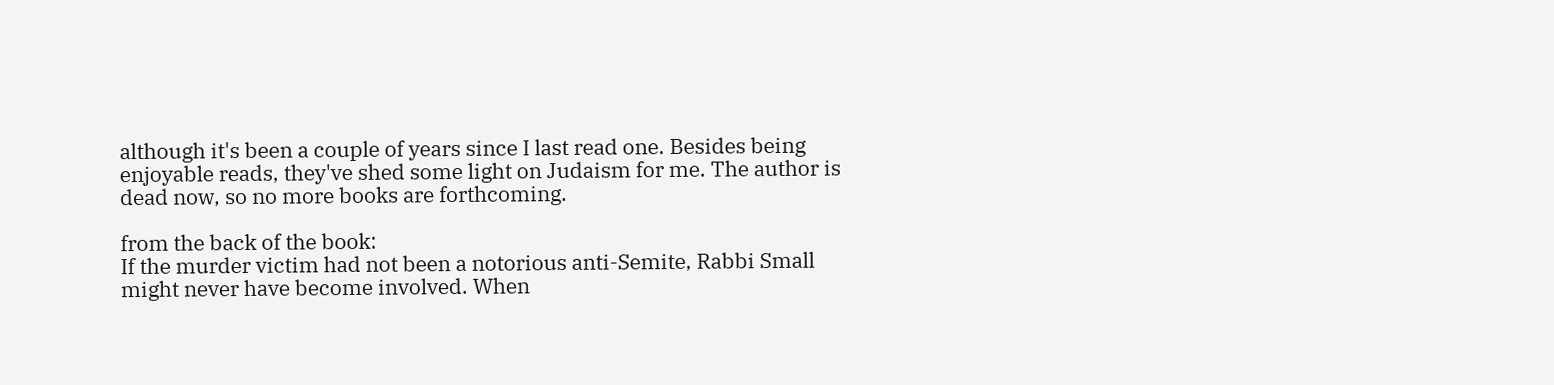although it's been a couple of years since I last read one. Besides being enjoyable reads, they've shed some light on Judaism for me. The author is dead now, so no more books are forthcoming.

from the back of the book:
If the murder victim had not been a notorious anti-Semite, Rabbi Small might never have become involved. When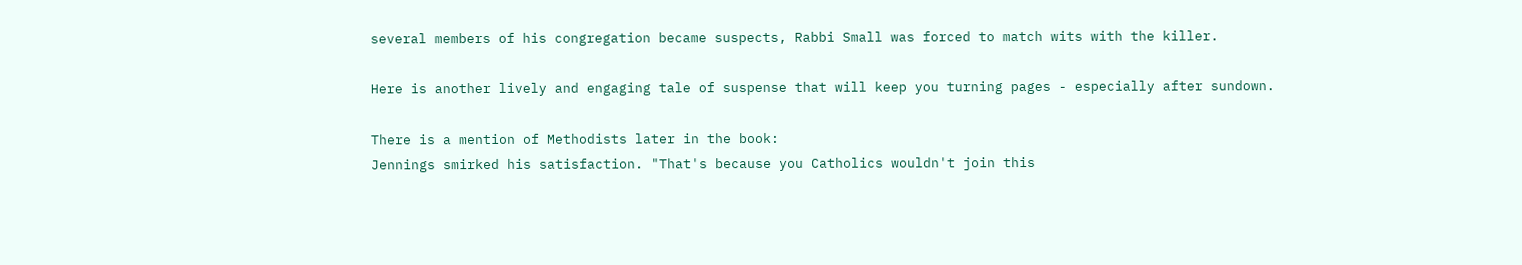several members of his congregation became suspects, Rabbi Small was forced to match wits with the killer.

Here is another lively and engaging tale of suspense that will keep you turning pages - especially after sundown.

There is a mention of Methodists later in the book:
Jennings smirked his satisfaction. "That's because you Catholics wouldn't join this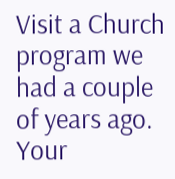Visit a Church program we had a couple of years ago. Your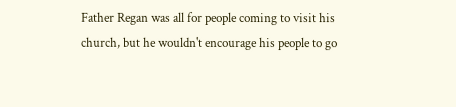Father Regan was all for people coming to visit his church, but he wouldn't encourage his people to go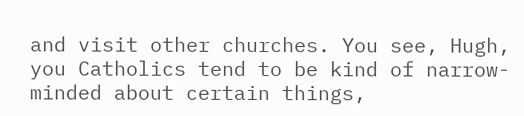and visit other churches. You see, Hugh, you Catholics tend to be kind of narrow-minded about certain things,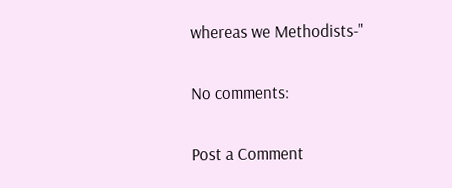whereas we Methodists-"

No comments:

Post a Comment